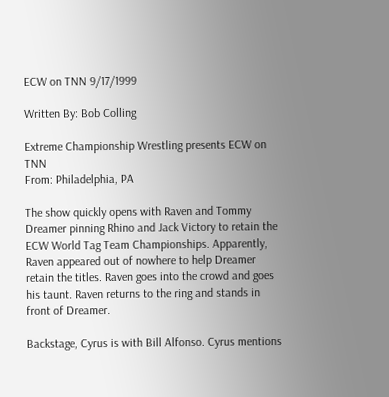ECW on TNN 9/17/1999

Written By: Bob Colling

Extreme Championship Wrestling presents ECW on TNN
From: Philadelphia, PA

The show quickly opens with Raven and Tommy Dreamer pinning Rhino and Jack Victory to retain the ECW World Tag Team Championships. Apparently, Raven appeared out of nowhere to help Dreamer retain the titles. Raven goes into the crowd and goes his taunt. Raven returns to the ring and stands in front of Dreamer.

Backstage, Cyrus is with Bill Alfonso. Cyrus mentions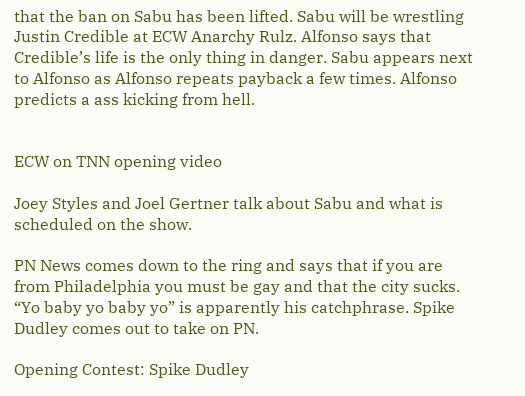that the ban on Sabu has been lifted. Sabu will be wrestling Justin Credible at ECW Anarchy Rulz. Alfonso says that Credible’s life is the only thing in danger. Sabu appears next to Alfonso as Alfonso repeats payback a few times. Alfonso predicts a ass kicking from hell.


ECW on TNN opening video

Joey Styles and Joel Gertner talk about Sabu and what is scheduled on the show.

PN News comes down to the ring and says that if you are from Philadelphia you must be gay and that the city sucks. “Yo baby yo baby yo” is apparently his catchphrase. Spike Dudley comes out to take on PN.

Opening Contest: Spike Dudley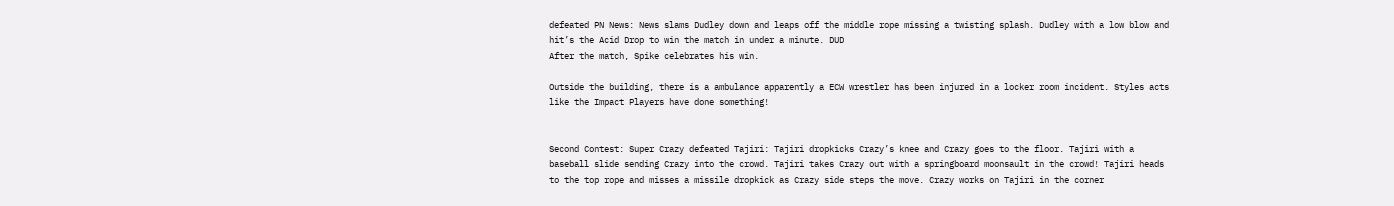defeated PN News: News slams Dudley down and leaps off the middle rope missing a twisting splash. Dudley with a low blow and hit’s the Acid Drop to win the match in under a minute. DUD
After the match, Spike celebrates his win.

Outside the building, there is a ambulance apparently a ECW wrestler has been injured in a locker room incident. Styles acts like the Impact Players have done something!


Second Contest: Super Crazy defeated Tajiri: Tajiri dropkicks Crazy’s knee and Crazy goes to the floor. Tajiri with a baseball slide sending Crazy into the crowd. Tajiri takes Crazy out with a springboard moonsault in the crowd! Tajiri heads to the top rope and misses a missile dropkick as Crazy side steps the move. Crazy works on Tajiri in the corner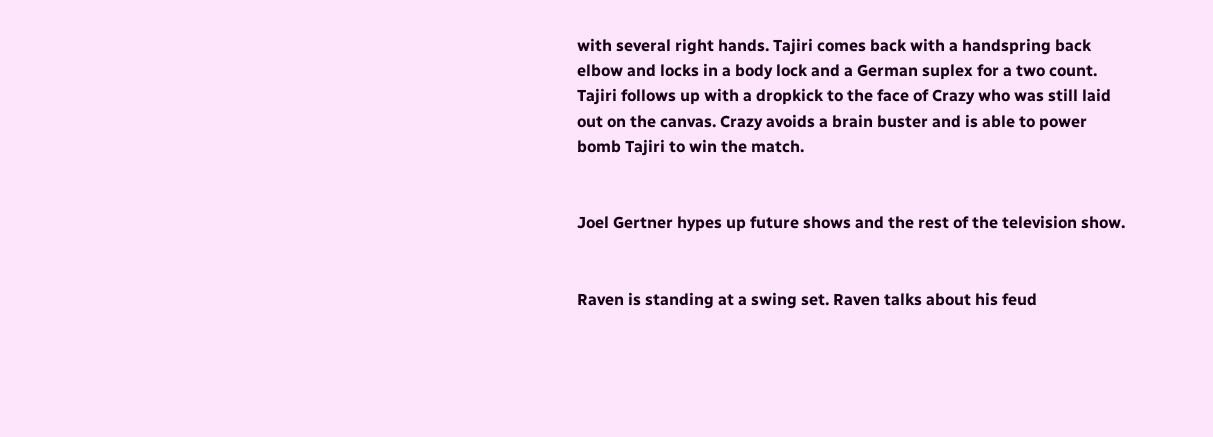with several right hands. Tajiri comes back with a handspring back elbow and locks in a body lock and a German suplex for a two count. Tajiri follows up with a dropkick to the face of Crazy who was still laid out on the canvas. Crazy avoids a brain buster and is able to power bomb Tajiri to win the match.


Joel Gertner hypes up future shows and the rest of the television show.


Raven is standing at a swing set. Raven talks about his feud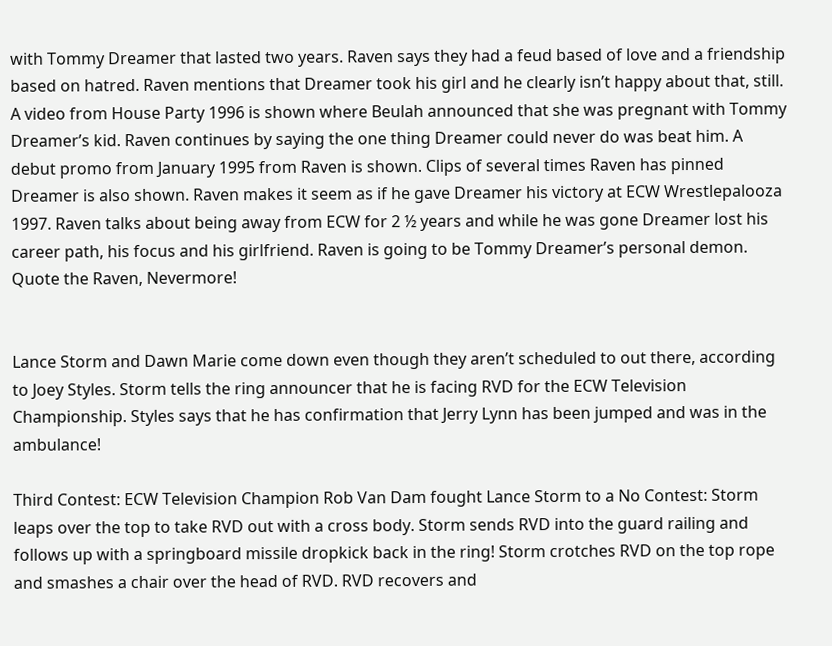with Tommy Dreamer that lasted two years. Raven says they had a feud based of love and a friendship based on hatred. Raven mentions that Dreamer took his girl and he clearly isn’t happy about that, still. A video from House Party 1996 is shown where Beulah announced that she was pregnant with Tommy Dreamer’s kid. Raven continues by saying the one thing Dreamer could never do was beat him. A debut promo from January 1995 from Raven is shown. Clips of several times Raven has pinned Dreamer is also shown. Raven makes it seem as if he gave Dreamer his victory at ECW Wrestlepalooza 1997. Raven talks about being away from ECW for 2 ½ years and while he was gone Dreamer lost his career path, his focus and his girlfriend. Raven is going to be Tommy Dreamer’s personal demon. Quote the Raven, Nevermore!


Lance Storm and Dawn Marie come down even though they aren’t scheduled to out there, according to Joey Styles. Storm tells the ring announcer that he is facing RVD for the ECW Television Championship. Styles says that he has confirmation that Jerry Lynn has been jumped and was in the ambulance!

Third Contest: ECW Television Champion Rob Van Dam fought Lance Storm to a No Contest: Storm leaps over the top to take RVD out with a cross body. Storm sends RVD into the guard railing and follows up with a springboard missile dropkick back in the ring! Storm crotches RVD on the top rope and smashes a chair over the head of RVD. RVD recovers and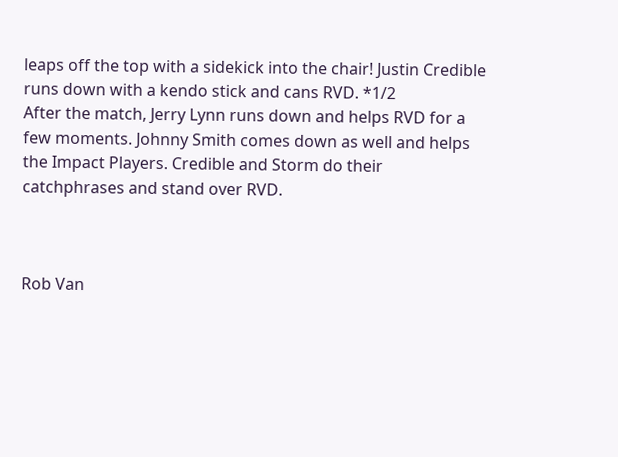leaps off the top with a sidekick into the chair! Justin Credible runs down with a kendo stick and cans RVD. *1/2
After the match, Jerry Lynn runs down and helps RVD for a few moments. Johnny Smith comes down as well and helps the Impact Players. Credible and Storm do their catchphrases and stand over RVD.



Rob Van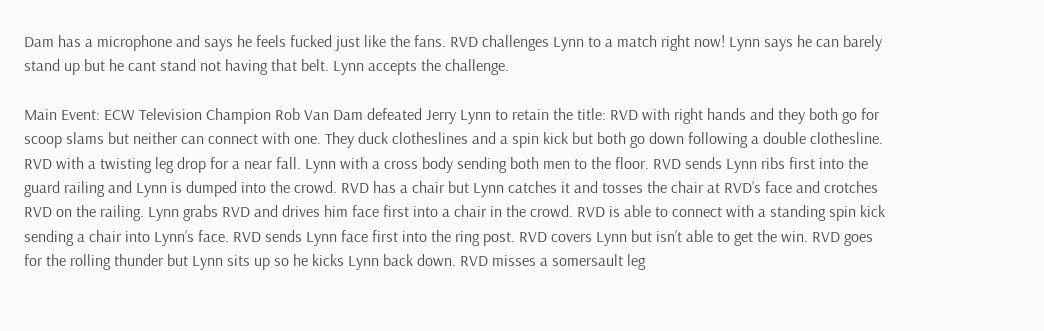Dam has a microphone and says he feels fucked just like the fans. RVD challenges Lynn to a match right now! Lynn says he can barely stand up but he cant stand not having that belt. Lynn accepts the challenge.

Main Event: ECW Television Champion Rob Van Dam defeated Jerry Lynn to retain the title: RVD with right hands and they both go for scoop slams but neither can connect with one. They duck clotheslines and a spin kick but both go down following a double clothesline. RVD with a twisting leg drop for a near fall. Lynn with a cross body sending both men to the floor. RVD sends Lynn ribs first into the guard railing and Lynn is dumped into the crowd. RVD has a chair but Lynn catches it and tosses the chair at RVD’s face and crotches RVD on the railing. Lynn grabs RVD and drives him face first into a chair in the crowd. RVD is able to connect with a standing spin kick sending a chair into Lynn’s face. RVD sends Lynn face first into the ring post. RVD covers Lynn but isn’t able to get the win. RVD goes for the rolling thunder but Lynn sits up so he kicks Lynn back down. RVD misses a somersault leg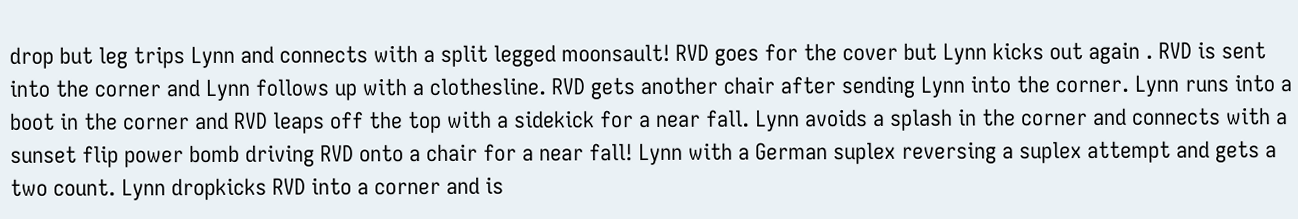drop but leg trips Lynn and connects with a split legged moonsault! RVD goes for the cover but Lynn kicks out again . RVD is sent into the corner and Lynn follows up with a clothesline. RVD gets another chair after sending Lynn into the corner. Lynn runs into a boot in the corner and RVD leaps off the top with a sidekick for a near fall. Lynn avoids a splash in the corner and connects with a sunset flip power bomb driving RVD onto a chair for a near fall! Lynn with a German suplex reversing a suplex attempt and gets a two count. Lynn dropkicks RVD into a corner and is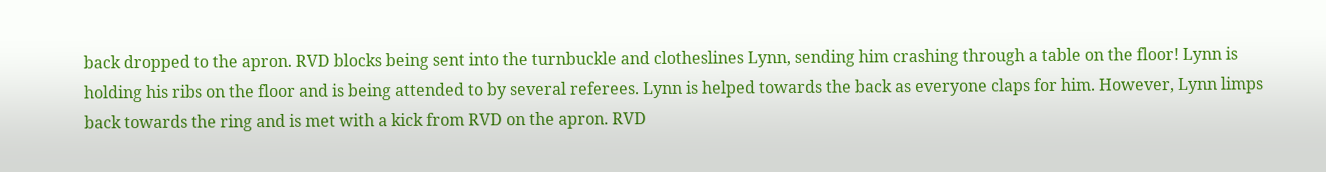back dropped to the apron. RVD blocks being sent into the turnbuckle and clotheslines Lynn, sending him crashing through a table on the floor! Lynn is holding his ribs on the floor and is being attended to by several referees. Lynn is helped towards the back as everyone claps for him. However, Lynn limps back towards the ring and is met with a kick from RVD on the apron. RVD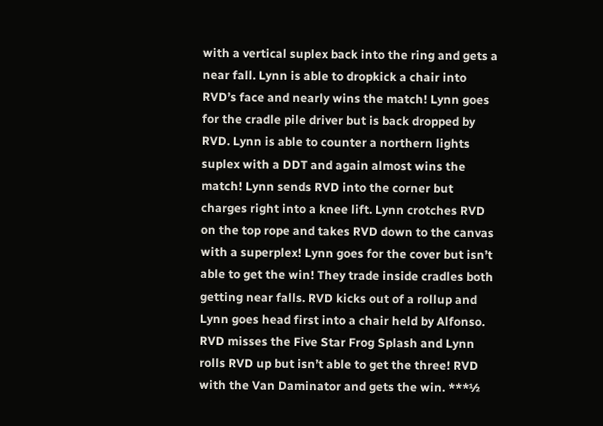with a vertical suplex back into the ring and gets a near fall. Lynn is able to dropkick a chair into RVD’s face and nearly wins the match! Lynn goes for the cradle pile driver but is back dropped by RVD. Lynn is able to counter a northern lights suplex with a DDT and again almost wins the match! Lynn sends RVD into the corner but charges right into a knee lift. Lynn crotches RVD on the top rope and takes RVD down to the canvas with a superplex! Lynn goes for the cover but isn’t able to get the win! They trade inside cradles both getting near falls. RVD kicks out of a rollup and Lynn goes head first into a chair held by Alfonso. RVD misses the Five Star Frog Splash and Lynn rolls RVD up but isn’t able to get the three! RVD with the Van Daminator and gets the win. ***½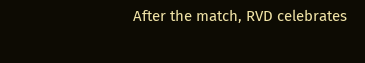After the match, RVD celebrates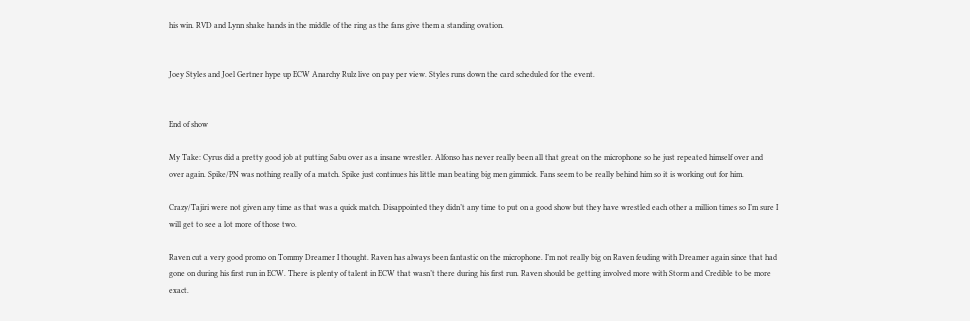his win. RVD and Lynn shake hands in the middle of the ring as the fans give them a standing ovation.


Joey Styles and Joel Gertner hype up ECW Anarchy Rulz live on pay per view. Styles runs down the card scheduled for the event.


End of show

My Take: Cyrus did a pretty good job at putting Sabu over as a insane wrestler. Alfonso has never really been all that great on the microphone so he just repeated himself over and over again. Spike/PN was nothing really of a match. Spike just continues his little man beating big men gimmick. Fans seem to be really behind him so it is working out for him.

Crazy/Tajiri were not given any time as that was a quick match. Disappointed they didn’t any time to put on a good show but they have wrestled each other a million times so I’m sure I will get to see a lot more of those two.

Raven cut a very good promo on Tommy Dreamer I thought. Raven has always been fantastic on the microphone. I’m not really big on Raven feuding with Dreamer again since that had gone on during his first run in ECW. There is plenty of talent in ECW that wasn’t there during his first run. Raven should be getting involved more with Storm and Credible to be more exact.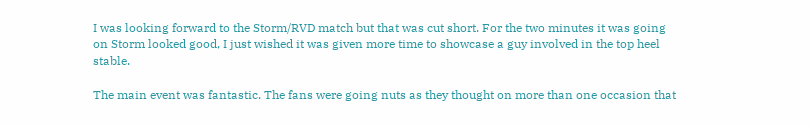I was looking forward to the Storm/RVD match but that was cut short. For the two minutes it was going on Storm looked good, I just wished it was given more time to showcase a guy involved in the top heel stable.

The main event was fantastic. The fans were going nuts as they thought on more than one occasion that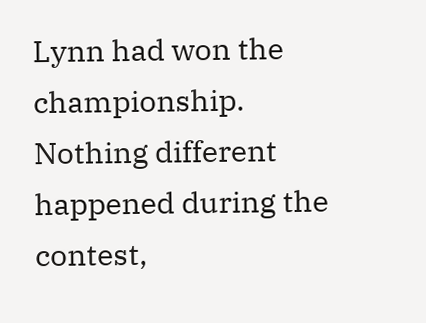Lynn had won the championship. Nothing different happened during the contest,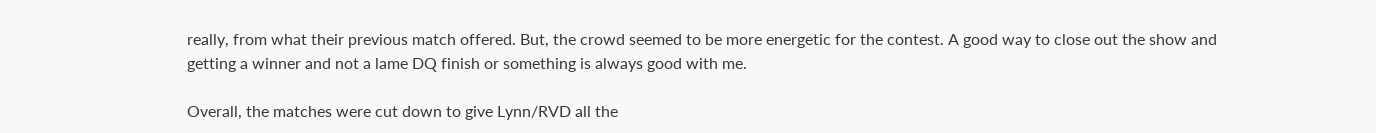really, from what their previous match offered. But, the crowd seemed to be more energetic for the contest. A good way to close out the show and getting a winner and not a lame DQ finish or something is always good with me.

Overall, the matches were cut down to give Lynn/RVD all the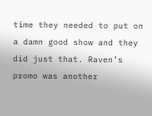time they needed to put on a damn good show and they did just that. Raven’s promo was another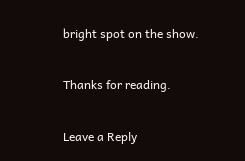bright spot on the show.

Thanks for reading.

Leave a Reply